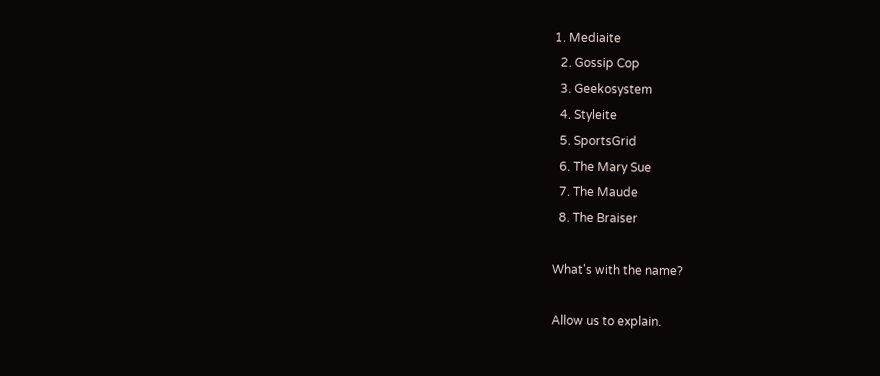1. Mediaite
  2. Gossip Cop
  3. Geekosystem
  4. Styleite
  5. SportsGrid
  6. The Mary Sue
  7. The Maude
  8. The Braiser

What's with the name?

Allow us to explain.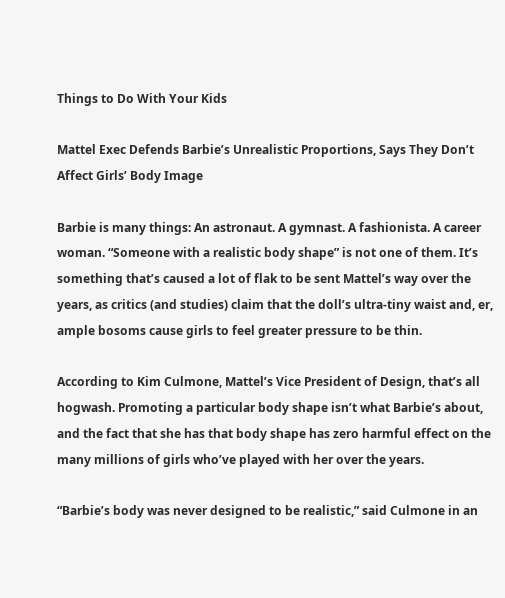Things to Do With Your Kids

Mattel Exec Defends Barbie’s Unrealistic Proportions, Says They Don’t Affect Girls’ Body Image

Barbie is many things: An astronaut. A gymnast. A fashionista. A career woman. “Someone with a realistic body shape” is not one of them. It’s something that’s caused a lot of flak to be sent Mattel’s way over the years, as critics (and studies) claim that the doll’s ultra-tiny waist and, er, ample bosoms cause girls to feel greater pressure to be thin.

According to Kim Culmone, Mattel’s Vice President of Design, that’s all hogwash. Promoting a particular body shape isn’t what Barbie’s about, and the fact that she has that body shape has zero harmful effect on the many millions of girls who’ve played with her over the years.

“Barbie’s body was never designed to be realistic,” said Culmone in an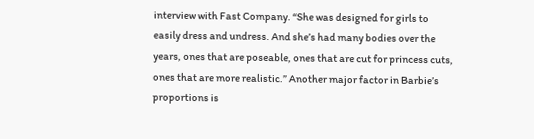interview with Fast Company. “She was designed for girls to easily dress and undress. And she’s had many bodies over the years, ones that are poseable, ones that are cut for princess cuts, ones that are more realistic.” Another major factor in Barbie’s proportions is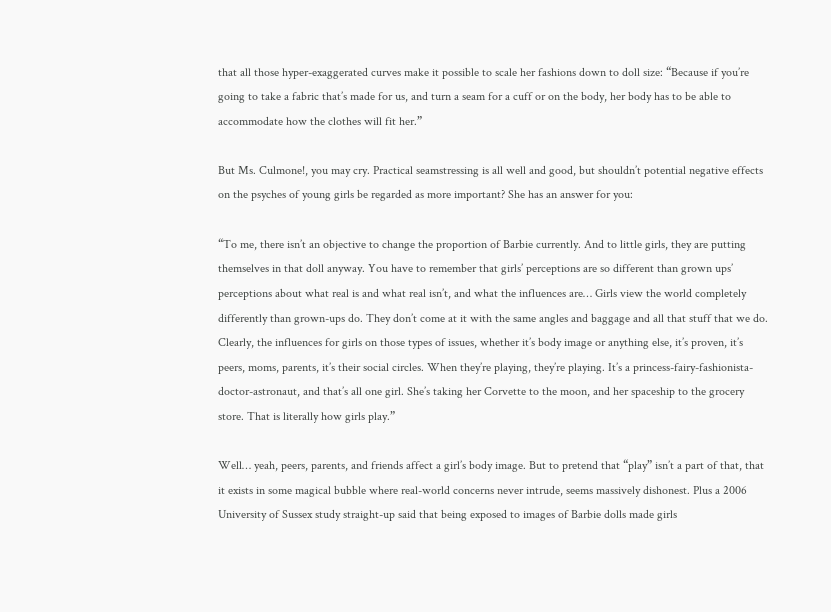that all those hyper-exaggerated curves make it possible to scale her fashions down to doll size: “Because if you’re going to take a fabric that’s made for us, and turn a seam for a cuff or on the body, her body has to be able to accommodate how the clothes will fit her.”

But Ms. Culmone!, you may cry. Practical seamstressing is all well and good, but shouldn’t potential negative effects on the psyches of young girls be regarded as more important? She has an answer for you:

“To me, there isn’t an objective to change the proportion of Barbie currently. And to little girls, they are putting themselves in that doll anyway. You have to remember that girls’ perceptions are so different than grown ups’ perceptions about what real is and what real isn’t, and what the influences are… Girls view the world completely differently than grown-ups do. They don’t come at it with the same angles and baggage and all that stuff that we do. Clearly, the influences for girls on those types of issues, whether it’s body image or anything else, it’s proven, it’s peers, moms, parents, it’s their social circles. When they’re playing, they’re playing. It’s a princess-fairy-fashionista-doctor-astronaut, and that’s all one girl. She’s taking her Corvette to the moon, and her spaceship to the grocery store. That is literally how girls play.”

Well… yeah, peers, parents, and friends affect a girl’s body image. But to pretend that “play” isn’t a part of that, that it exists in some magical bubble where real-world concerns never intrude, seems massively dishonest. Plus a 2006 University of Sussex study straight-up said that being exposed to images of Barbie dolls made girls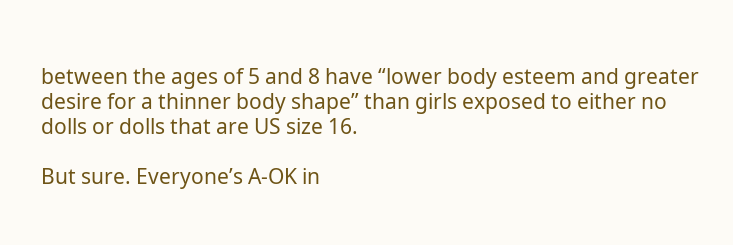between the ages of 5 and 8 have “lower body esteem and greater desire for a thinner body shape” than girls exposed to either no dolls or dolls that are US size 16.

But sure. Everyone’s A-OK in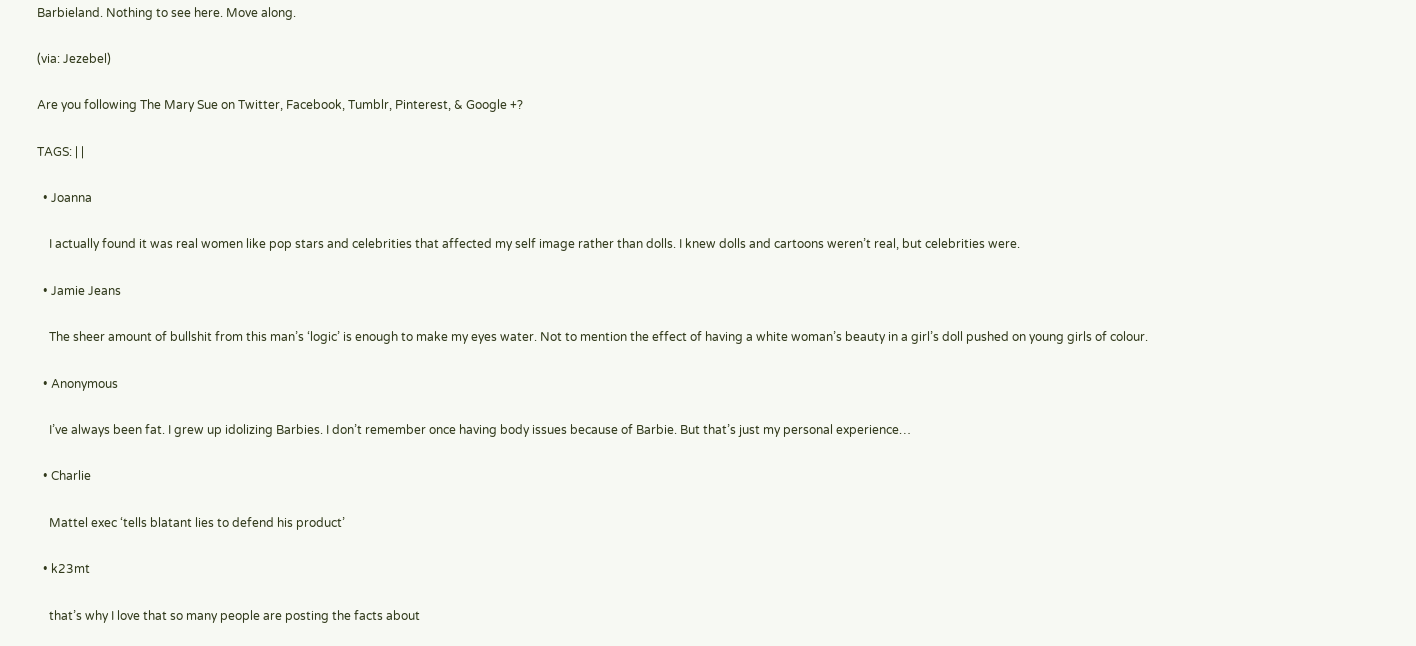Barbieland. Nothing to see here. Move along.

(via: Jezebel)

Are you following The Mary Sue on Twitter, Facebook, Tumblr, Pinterest, & Google +?

TAGS: | |

  • Joanna

    I actually found it was real women like pop stars and celebrities that affected my self image rather than dolls. I knew dolls and cartoons weren’t real, but celebrities were.

  • Jamie Jeans

    The sheer amount of bullshit from this man’s ‘logic’ is enough to make my eyes water. Not to mention the effect of having a white woman’s beauty in a girl’s doll pushed on young girls of colour.

  • Anonymous

    I’ve always been fat. I grew up idolizing Barbies. I don’t remember once having body issues because of Barbie. But that’s just my personal experience…

  • Charlie

    Mattel exec ‘tells blatant lies to defend his product’

  • k23mt

    that’s why I love that so many people are posting the facts about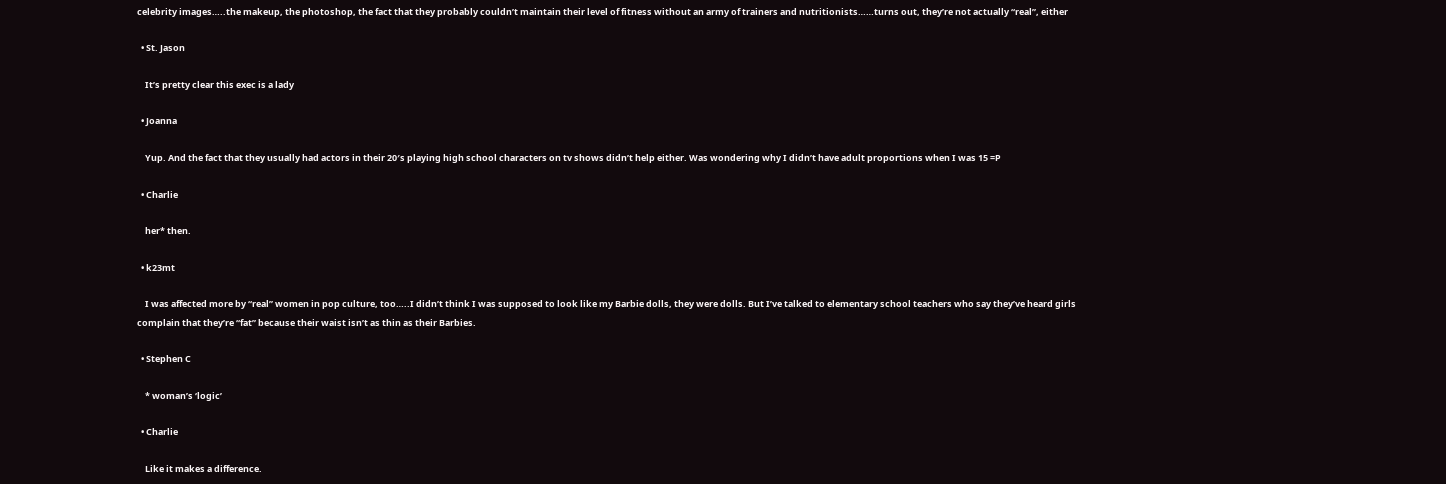celebrity images…..the makeup, the photoshop, the fact that they probably couldn’t maintain their level of fitness without an army of trainers and nutritionists……turns out, they’re not actually “real”, either

  • St. Jason

    It’s pretty clear this exec is a lady

  • Joanna

    Yup. And the fact that they usually had actors in their 20′s playing high school characters on tv shows didn’t help either. Was wondering why I didn’t have adult proportions when I was 15 =P

  • Charlie

    her* then.

  • k23mt

    I was affected more by “real” women in pop culture, too…..I didn’t think I was supposed to look like my Barbie dolls, they were dolls. But I’ve talked to elementary school teachers who say they’ve heard girls complain that they’re “fat” because their waist isn’t as thin as their Barbies.

  • Stephen C

    * woman’s ‘logic’

  • Charlie

    Like it makes a difference.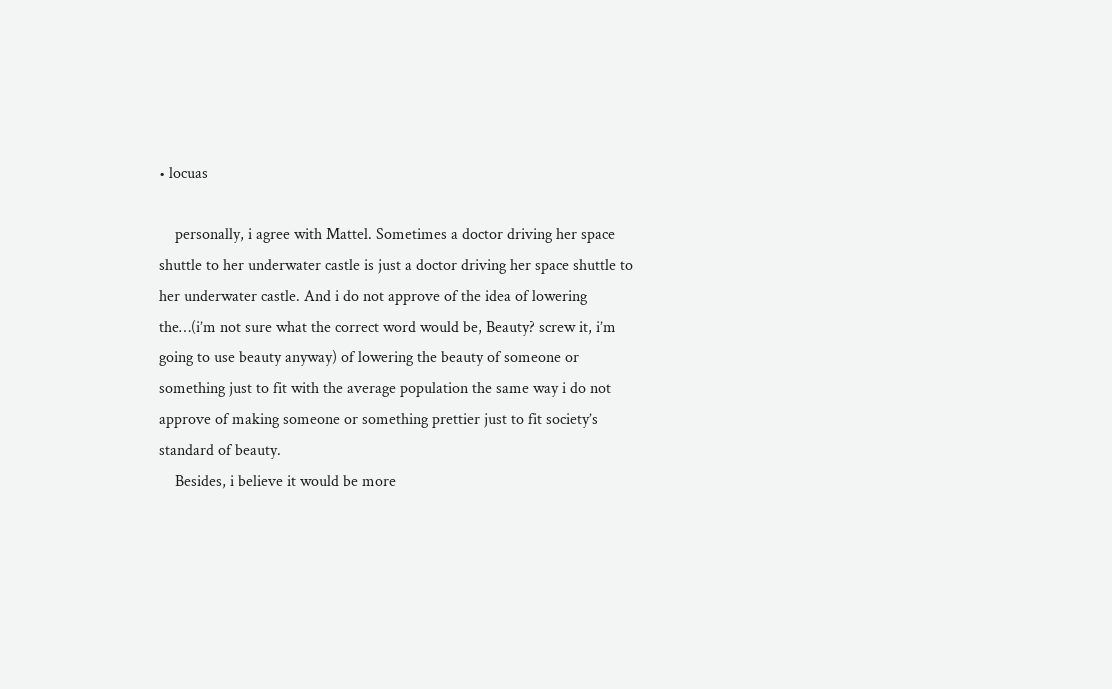• locuas

    personally, i agree with Mattel. Sometimes a doctor driving her space shuttle to her underwater castle is just a doctor driving her space shuttle to her underwater castle. And i do not approve of the idea of lowering the…(i’m not sure what the correct word would be, Beauty? screw it, i’m going to use beauty anyway) of lowering the beauty of someone or something just to fit with the average population the same way i do not approve of making someone or something prettier just to fit society’s standard of beauty.
    Besides, i believe it would be more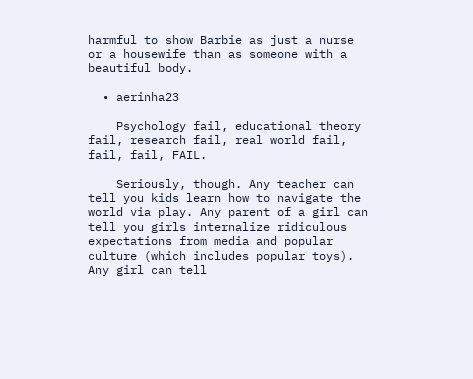harmful to show Barbie as just a nurse or a housewife than as someone with a beautiful body.

  • aerinha23

    Psychology fail, educational theory fail, research fail, real world fail, fail, fail, FAIL.

    Seriously, though. Any teacher can tell you kids learn how to navigate the world via play. Any parent of a girl can tell you girls internalize ridiculous expectations from media and popular culture (which includes popular toys). Any girl can tell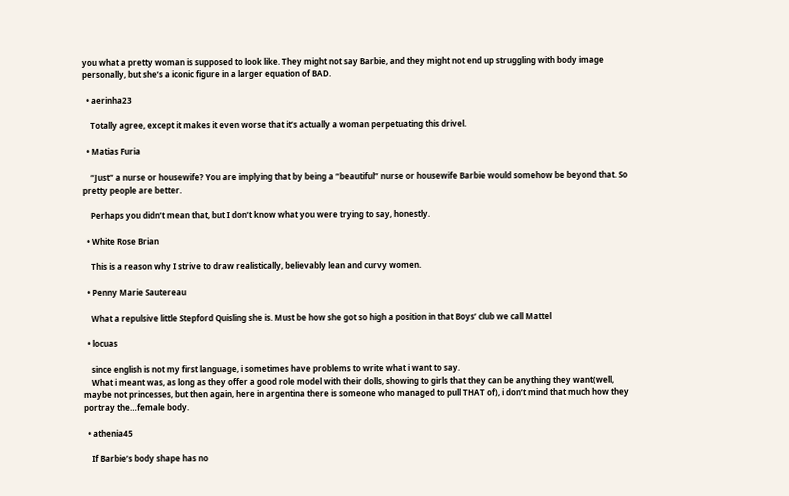you what a pretty woman is supposed to look like. They might not say Barbie, and they might not end up struggling with body image personally, but she’s a iconic figure in a larger equation of BAD.

  • aerinha23

    Totally agree, except it makes it even worse that it’s actually a woman perpetuating this drivel.

  • Matias Furia

    “Just” a nurse or housewife? You are implying that by being a “beautiful” nurse or housewife Barbie would somehow be beyond that. So pretty people are better.

    Perhaps you didn’t mean that, but I don’t know what you were trying to say, honestly.

  • White Rose Brian

    This is a reason why I strive to draw realistically, believably lean and curvy women.

  • Penny Marie Sautereau

    What a repulsive little Stepford Quisling she is. Must be how she got so high a position in that Boys’ club we call Mattel

  • locuas

    since english is not my first language, i sometimes have problems to write what i want to say.
    What i meant was, as long as they offer a good role model with their dolls, showing to girls that they can be anything they want(well, maybe not princesses, but then again, here in argentina there is someone who managed to pull THAT of), i don’t mind that much how they portray the…female body.

  • athenia45

    If Barbie’s body shape has no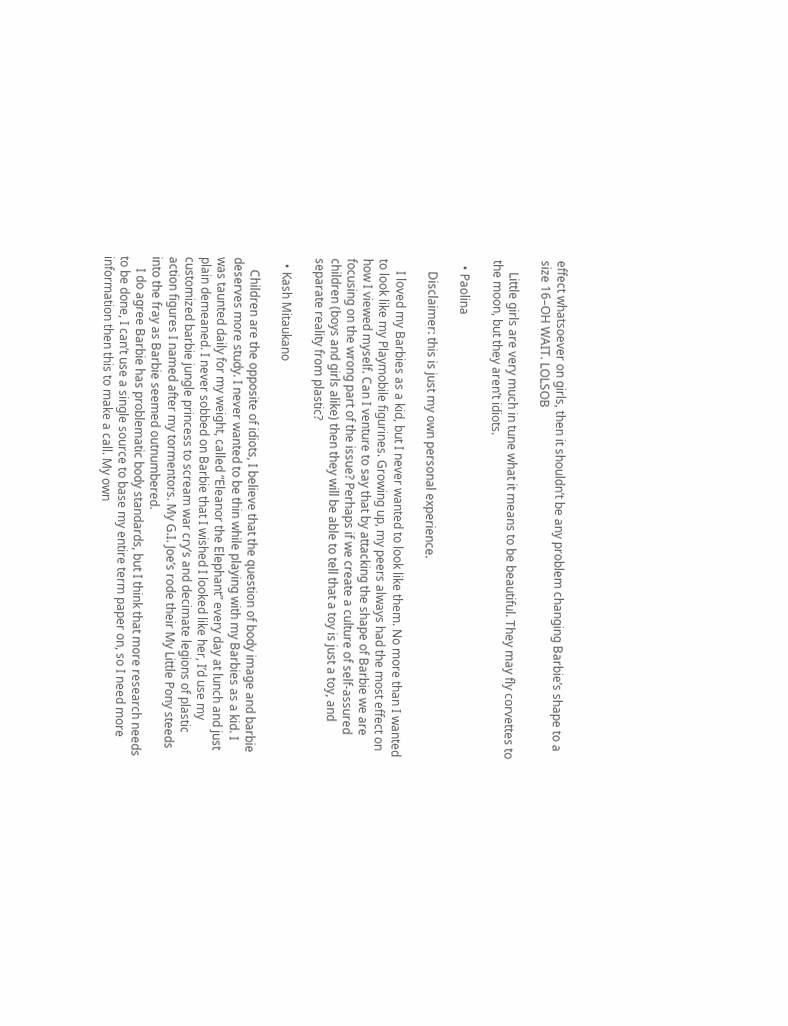effect whatsoever on girls, then it shouldn’t be any problem changing Barbie’s shape to a size 16–OH WAIT. LOLSOB

    Little girls are very much in tune what it means to be beautiful. They may fly corvettes to the moon, but they aren’t idiots.

  • Paolina

    Disclaimer: this is just my own personal experience.

    I loved my Barbies as a kid, but I never wanted to look like them. No more than I wanted to look like my Playmobile figurines. Growing up, my peers always had the most effect on how I viewed myself. Can I venture to say that by attacking the shape of Barbie we are focusing on the wrong part of the issue? Perhaps if we create a culture of self-assured children (boys and girls alike) then they will be able to tell that a toy is just a toy, and separate reality from plastic?

  • Kash Mitaukano

    Children are the opposite of idiots, I believe that the question of body image and barbie deserves more study. I never wanted to be thin while playing with my Barbies as a kid. I was taunted daily for my weight, called “Eleanor the Elephant” every day at lunch and just plain demeaned. I never sobbed on Barbie that I wished I looked like her, I’d use my customized barbie jungle princess to scream war cry’s and decimate legions of plastic action figures I named after my tormentors. My G.I. Joe’s rode their My Little Pony steeds into the fray as Barbie seemed outnumbered.
    I do agree Barbie has problematic body standards, but I think that more research needs to be done, I can’t use a single source to base my entire term paper on, so I need more information then this to make a call. My own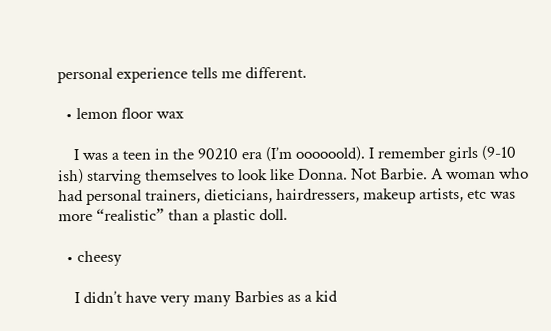personal experience tells me different.

  • lemon floor wax

    I was a teen in the 90210 era (I’m oooooold). I remember girls (9-10 ish) starving themselves to look like Donna. Not Barbie. A woman who had personal trainers, dieticians, hairdressers, makeup artists, etc was more “realistic” than a plastic doll.

  • cheesy

    I didn’t have very many Barbies as a kid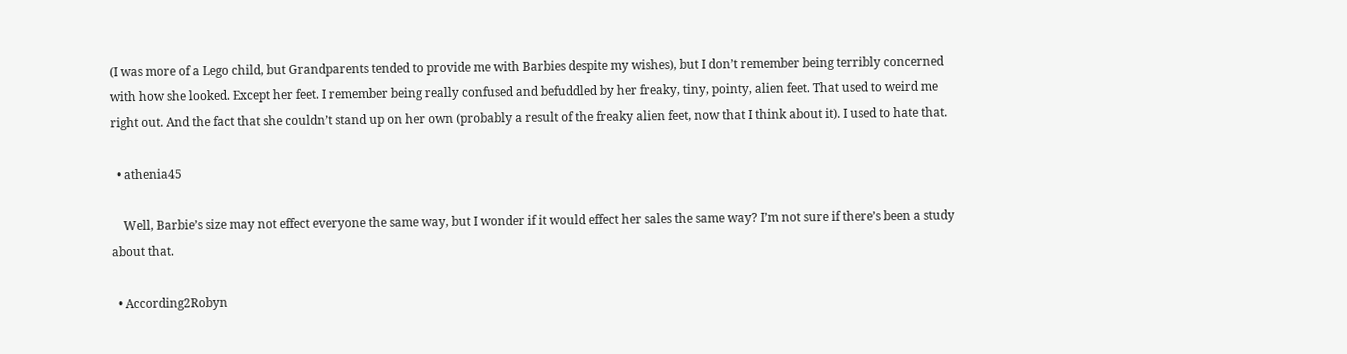(I was more of a Lego child, but Grandparents tended to provide me with Barbies despite my wishes), but I don’t remember being terribly concerned with how she looked. Except her feet. I remember being really confused and befuddled by her freaky, tiny, pointy, alien feet. That used to weird me right out. And the fact that she couldn’t stand up on her own (probably a result of the freaky alien feet, now that I think about it). I used to hate that.

  • athenia45

    Well, Barbie’s size may not effect everyone the same way, but I wonder if it would effect her sales the same way? I’m not sure if there’s been a study about that.

  • According2Robyn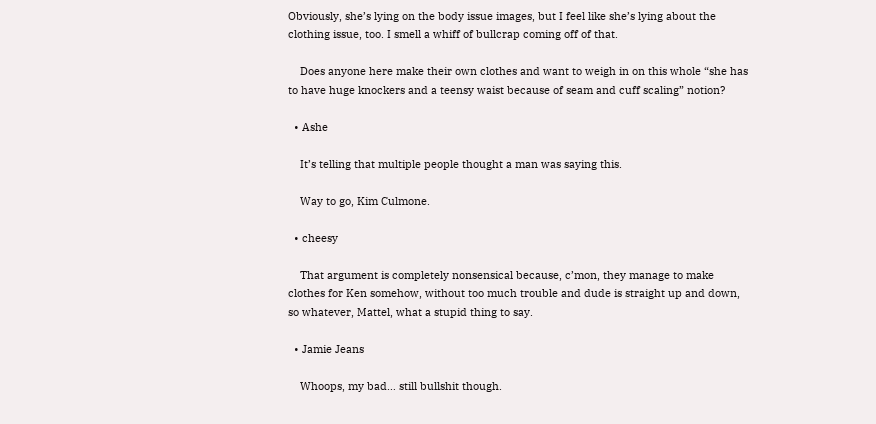Obviously, she’s lying on the body issue images, but I feel like she’s lying about the clothing issue, too. I smell a whiff of bullcrap coming off of that.

    Does anyone here make their own clothes and want to weigh in on this whole “she has to have huge knockers and a teensy waist because of seam and cuff scaling” notion?

  • Ashe

    It’s telling that multiple people thought a man was saying this.

    Way to go, Kim Culmone.

  • cheesy

    That argument is completely nonsensical because, c’mon, they manage to make clothes for Ken somehow, without too much trouble and dude is straight up and down, so whatever, Mattel, what a stupid thing to say.

  • Jamie Jeans

    Whoops, my bad… still bullshit though.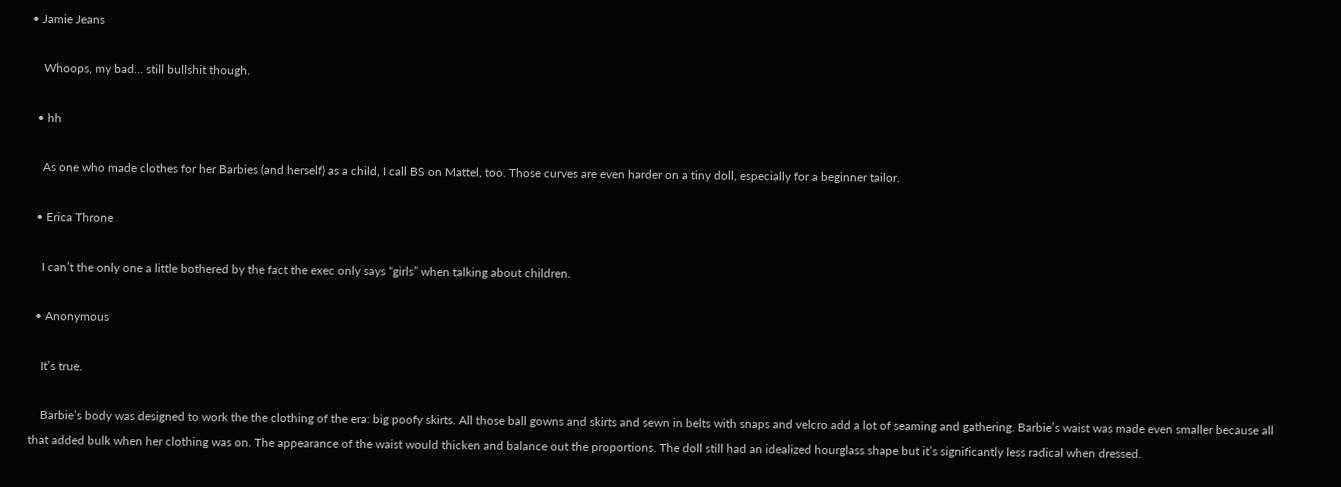• Jamie Jeans

    Whoops, my bad… still bullshit though.

  • hh

    As one who made clothes for her Barbies (and herself) as a child, I call BS on Mattel, too. Those curves are even harder on a tiny doll, especially for a beginner tailor.

  • Erica Throne

    I can’t the only one a little bothered by the fact the exec only says “girls” when talking about children.

  • Anonymous

    It’s true.

    Barbie’s body was designed to work the the clothing of the era: big poofy skirts. All those ball gowns and skirts and sewn in belts with snaps and velcro add a lot of seaming and gathering. Barbie’s waist was made even smaller because all that added bulk when her clothing was on. The appearance of the waist would thicken and balance out the proportions. The doll still had an idealized hourglass shape but it’s significantly less radical when dressed.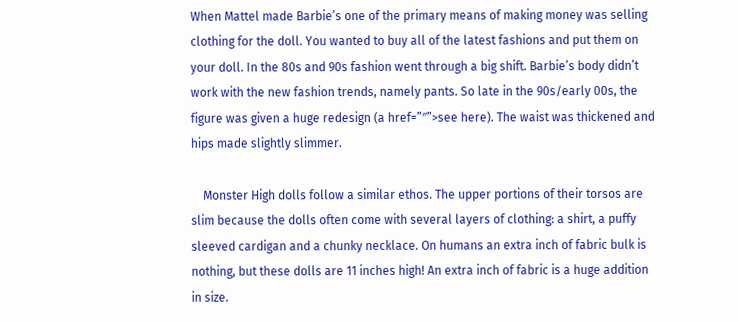When Mattel made Barbie’s one of the primary means of making money was selling clothing for the doll. You wanted to buy all of the latest fashions and put them on your doll. In the 80s and 90s fashion went through a big shift. Barbie’s body didn’t work with the new fashion trends, namely pants. So late in the 90s/early 00s, the figure was given a huge redesign (a href=”″”>see here). The waist was thickened and hips made slightly slimmer.

    Monster High dolls follow a similar ethos. The upper portions of their torsos are slim because the dolls often come with several layers of clothing: a shirt, a puffy sleeved cardigan and a chunky necklace. On humans an extra inch of fabric bulk is nothing, but these dolls are 11 inches high! An extra inch of fabric is a huge addition in size.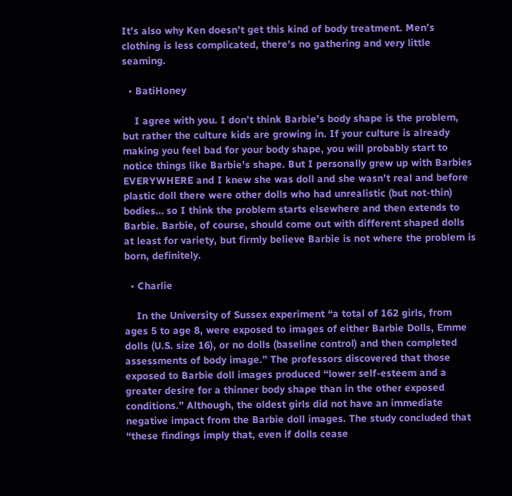It’s also why Ken doesn’t get this kind of body treatment. Men’s clothing is less complicated, there’s no gathering and very little seaming.

  • BatiHoney

    I agree with you. I don’t think Barbie’s body shape is the problem, but rather the culture kids are growing in. If your culture is already making you feel bad for your body shape, you will probably start to notice things like Barbie’s shape. But I personally grew up with Barbies EVERYWHERE and I knew she was doll and she wasn’t real and before plastic doll there were other dolls who had unrealistic (but not-thin) bodies… so I think the problem starts elsewhere and then extends to Barbie. Barbie, of course, should come out with different shaped dolls at least for variety, but firmly believe Barbie is not where the problem is born, definitely.

  • Charlie

    In the University of Sussex experiment “a total of 162 girls, from ages 5 to age 8, were exposed to images of either Barbie Dolls, Emme dolls (U.S. size 16), or no dolls (baseline control) and then completed assessments of body image.” The professors discovered that those exposed to Barbie doll images produced “lower self-esteem and a greater desire for a thinner body shape than in the other exposed conditions.” Although, the oldest girls did not have an immediate negative impact from the Barbie doll images. The study concluded that “these findings imply that, even if dolls cease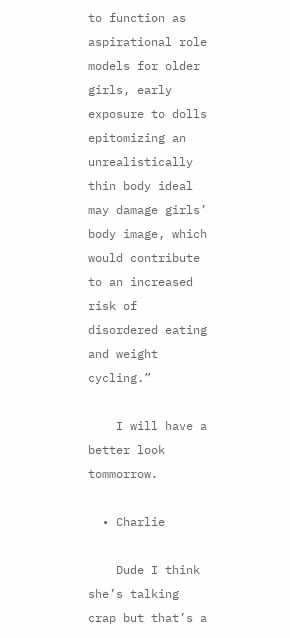to function as aspirational role models for older girls, early exposure to dolls epitomizing an unrealistically thin body ideal may damage girls’ body image, which would contribute to an increased risk of disordered eating and weight cycling.”

    I will have a better look tommorrow.

  • Charlie

    Dude I think she’s talking crap but that’s a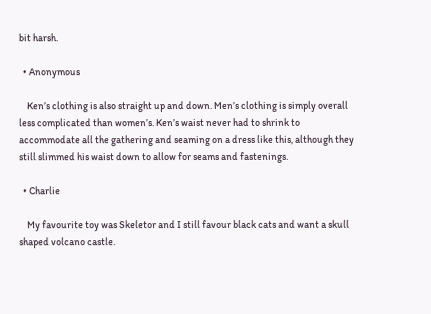bit harsh.

  • Anonymous

    Ken’s clothing is also straight up and down. Men’s clothing is simply overall less complicated than women’s. Ken’s waist never had to shrink to accommodate all the gathering and seaming on a dress like this, although they still slimmed his waist down to allow for seams and fastenings.

  • Charlie

    My favourite toy was Skeletor and I still favour black cats and want a skull shaped volcano castle.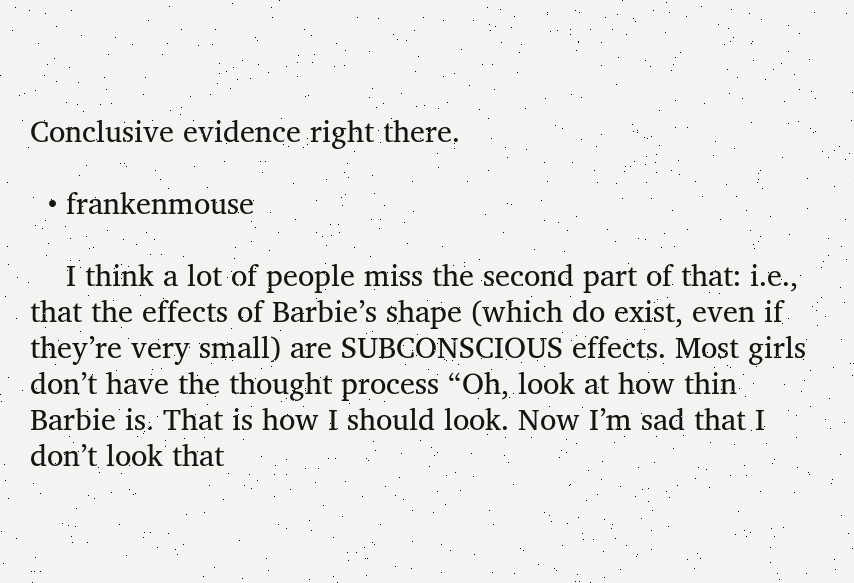Conclusive evidence right there.

  • frankenmouse

    I think a lot of people miss the second part of that: i.e., that the effects of Barbie’s shape (which do exist, even if they’re very small) are SUBCONSCIOUS effects. Most girls don’t have the thought process “Oh, look at how thin Barbie is. That is how I should look. Now I’m sad that I don’t look that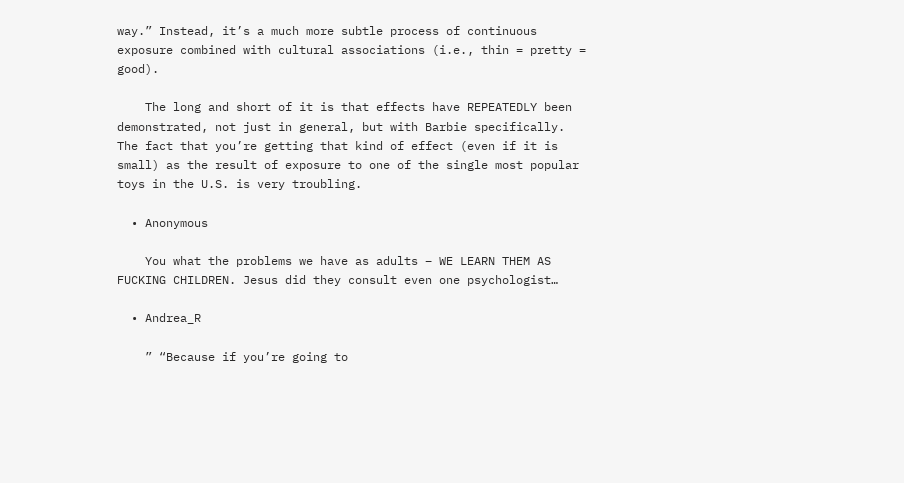way.” Instead, it’s a much more subtle process of continuous exposure combined with cultural associations (i.e., thin = pretty = good).

    The long and short of it is that effects have REPEATEDLY been demonstrated, not just in general, but with Barbie specifically. The fact that you’re getting that kind of effect (even if it is small) as the result of exposure to one of the single most popular toys in the U.S. is very troubling.

  • Anonymous

    You what the problems we have as adults – WE LEARN THEM AS FUCKING CHILDREN. Jesus did they consult even one psychologist…

  • Andrea_R

    ” “Because if you’re going to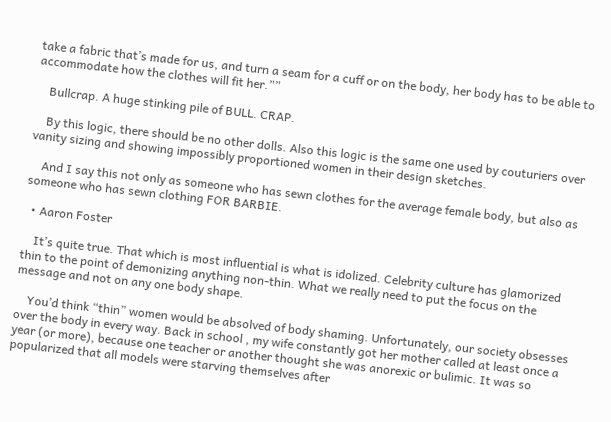take a fabric that’s made for us, and turn a seam for a cuff or on the body, her body has to be able to accommodate how the clothes will fit her.””

    Bullcrap. A huge stinking pile of BULL. CRAP.

    By this logic, there should be no other dolls. Also this logic is the same one used by couturiers over vanity sizing and showing impossibly proportioned women in their design sketches.

    And I say this not only as someone who has sewn clothes for the average female body, but also as someone who has sewn clothing FOR BARBIE.

  • Aaron Foster

    It’s quite true. That which is most influential is what is idolized. Celebrity culture has glamorized thin to the point of demonizing anything non-thin. What we really need to put the focus on the message and not on any one body shape.

    You’d think “thin” women would be absolved of body shaming. Unfortunately, our society obsesses over the body in every way. Back in school , my wife constantly got her mother called at least once a year (or more), because one teacher or another thought she was anorexic or bulimic. It was so popularized that all models were starving themselves after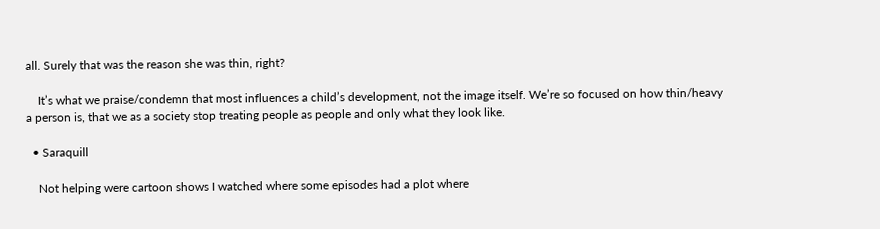all. Surely that was the reason she was thin, right?

    It’s what we praise/condemn that most influences a child’s development, not the image itself. We’re so focused on how thin/heavy a person is, that we as a society stop treating people as people and only what they look like.

  • Saraquill

    Not helping were cartoon shows I watched where some episodes had a plot where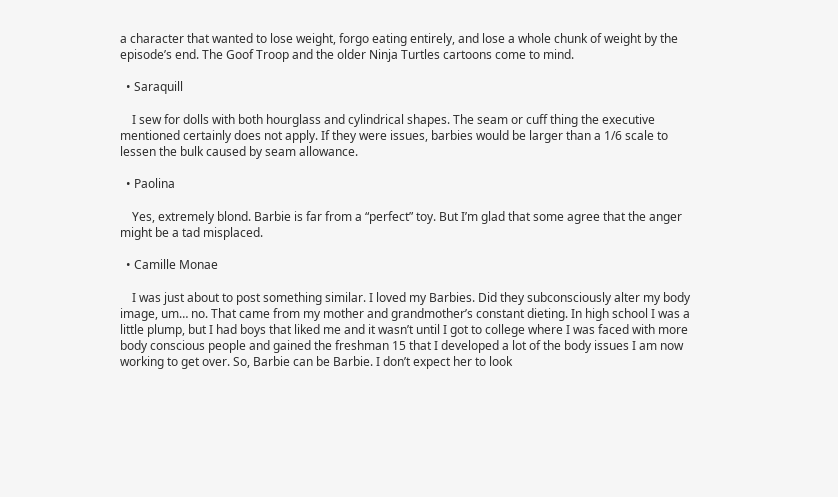a character that wanted to lose weight, forgo eating entirely, and lose a whole chunk of weight by the episode’s end. The Goof Troop and the older Ninja Turtles cartoons come to mind.

  • Saraquill

    I sew for dolls with both hourglass and cylindrical shapes. The seam or cuff thing the executive mentioned certainly does not apply. If they were issues, barbies would be larger than a 1/6 scale to lessen the bulk caused by seam allowance.

  • Paolina

    Yes, extremely blond. Barbie is far from a “perfect” toy. But I’m glad that some agree that the anger might be a tad misplaced.

  • Camille Monae

    I was just about to post something similar. I loved my Barbies. Did they subconsciously alter my body image, um… no. That came from my mother and grandmother’s constant dieting. In high school I was a little plump, but I had boys that liked me and it wasn’t until I got to college where I was faced with more body conscious people and gained the freshman 15 that I developed a lot of the body issues I am now working to get over. So, Barbie can be Barbie. I don’t expect her to look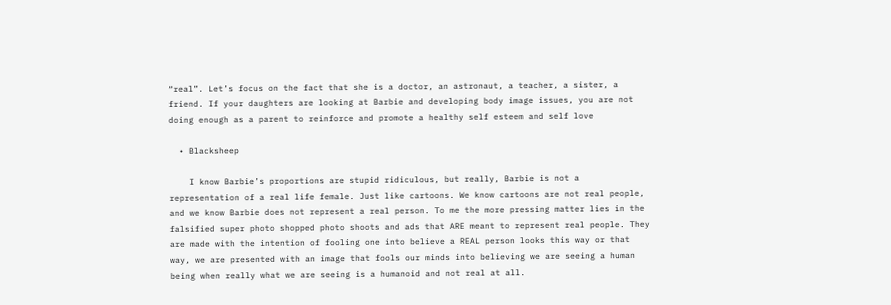“real”. Let’s focus on the fact that she is a doctor, an astronaut, a teacher, a sister, a friend. If your daughters are looking at Barbie and developing body image issues, you are not doing enough as a parent to reinforce and promote a healthy self esteem and self love

  • Blacksheep

    I know Barbie’s proportions are stupid ridiculous, but really, Barbie is not a representation of a real life female. Just like cartoons. We know cartoons are not real people, and we know Barbie does not represent a real person. To me the more pressing matter lies in the falsified super photo shopped photo shoots and ads that ARE meant to represent real people. They are made with the intention of fooling one into believe a REAL person looks this way or that way, we are presented with an image that fools our minds into believing we are seeing a human being when really what we are seeing is a humanoid and not real at all.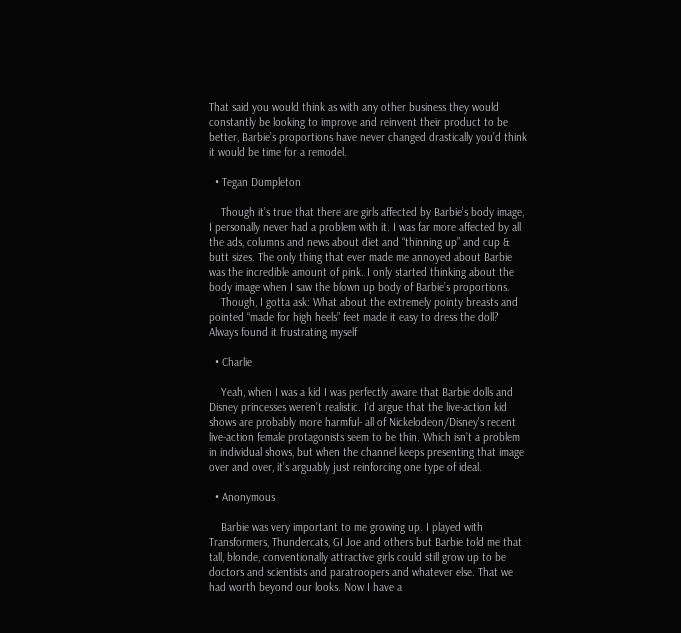That said you would think as with any other business they would constantly be looking to improve and reinvent their product to be better, Barbie’s proportions have never changed drastically you’d think it would be time for a remodel.

  • Tegan Dumpleton

    Though it’s true that there are girls affected by Barbie’s body image, I personally never had a problem with it. I was far more affected by all the ads, columns and news about diet and “thinning up” and cup & butt sizes. The only thing that ever made me annoyed about Barbie was the incredible amount of pink. I only started thinking about the body image when I saw the blown up body of Barbie’s proportions.
    Though, I gotta ask: What about the extremely pointy breasts and pointed “made for high heels” feet made it easy to dress the doll? Always found it frustrating myself

  • Charlie

    Yeah, when I was a kid I was perfectly aware that Barbie dolls and Disney princesses weren’t realistic. I’d argue that the live-action kid shows are probably more harmful- all of Nickelodeon/Disney’s recent live-action female protagonists seem to be thin. Which isn’t a problem in individual shows, but when the channel keeps presenting that image over and over, it’s arguably just reinforcing one type of ideal.

  • Anonymous

    Barbie was very important to me growing up. I played with Transformers, Thundercats, GI Joe and others but Barbie told me that tall, blonde, conventionally attractive girls could still grow up to be doctors and scientists and paratroopers and whatever else. That we had worth beyond our looks. Now I have a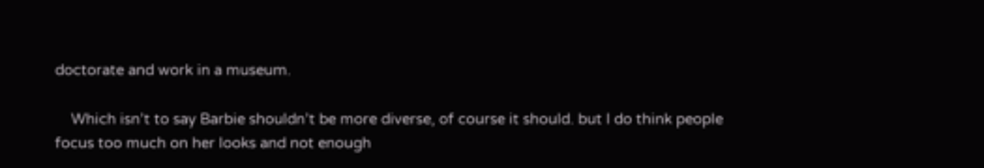doctorate and work in a museum.

    Which isn’t to say Barbie shouldn’t be more diverse, of course it should. but I do think people focus too much on her looks and not enough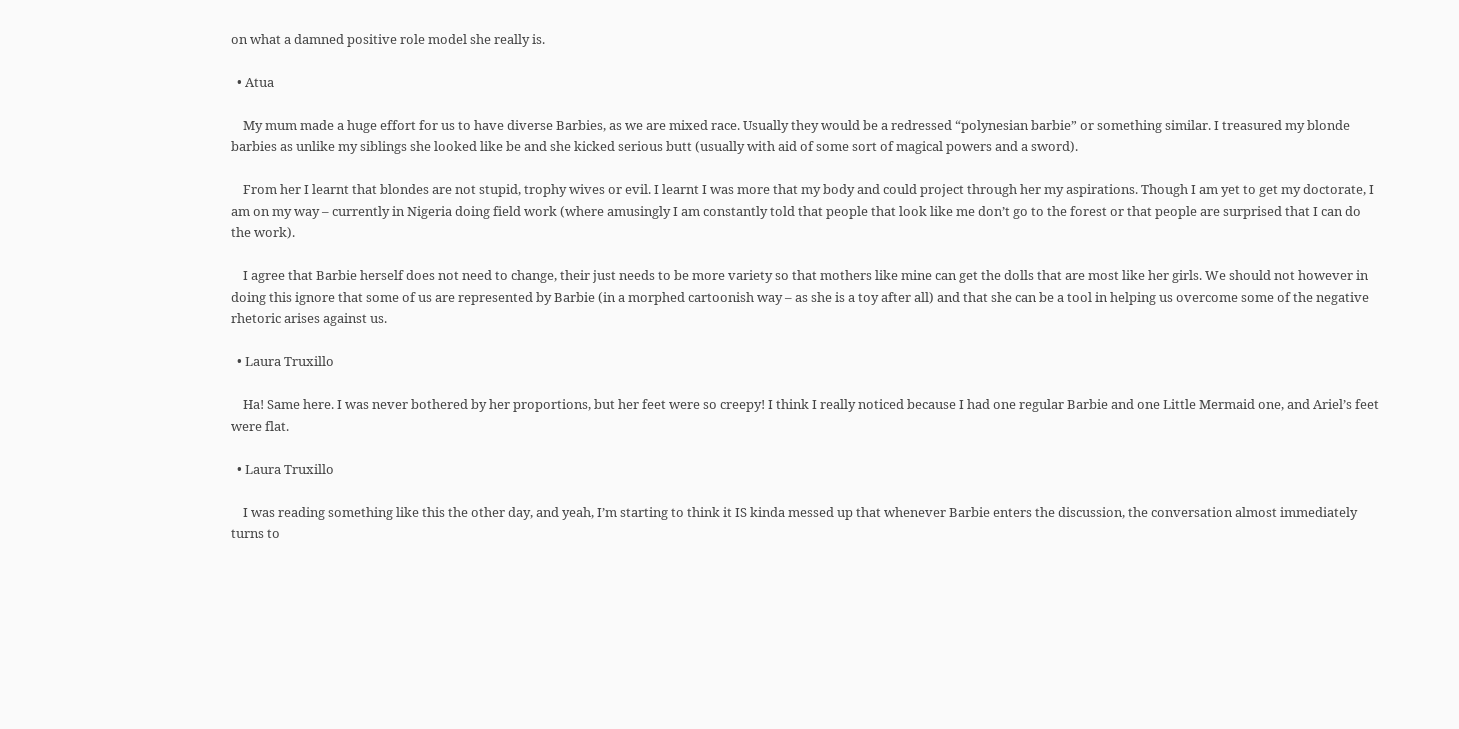on what a damned positive role model she really is.

  • Atua

    My mum made a huge effort for us to have diverse Barbies, as we are mixed race. Usually they would be a redressed “polynesian barbie” or something similar. I treasured my blonde barbies as unlike my siblings she looked like be and she kicked serious butt (usually with aid of some sort of magical powers and a sword).

    From her I learnt that blondes are not stupid, trophy wives or evil. I learnt I was more that my body and could project through her my aspirations. Though I am yet to get my doctorate, I am on my way – currently in Nigeria doing field work (where amusingly I am constantly told that people that look like me don’t go to the forest or that people are surprised that I can do the work).

    I agree that Barbie herself does not need to change, their just needs to be more variety so that mothers like mine can get the dolls that are most like her girls. We should not however in doing this ignore that some of us are represented by Barbie (in a morphed cartoonish way – as she is a toy after all) and that she can be a tool in helping us overcome some of the negative rhetoric arises against us.

  • Laura Truxillo

    Ha! Same here. I was never bothered by her proportions, but her feet were so creepy! I think I really noticed because I had one regular Barbie and one Little Mermaid one, and Ariel’s feet were flat.

  • Laura Truxillo

    I was reading something like this the other day, and yeah, I’m starting to think it IS kinda messed up that whenever Barbie enters the discussion, the conversation almost immediately turns to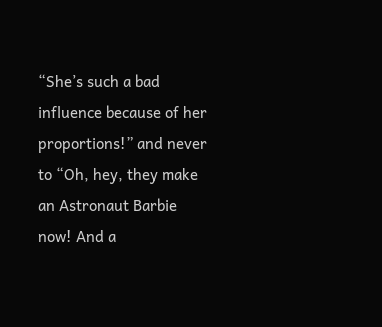“She’s such a bad influence because of her proportions!” and never to “Oh, hey, they make an Astronaut Barbie now! And a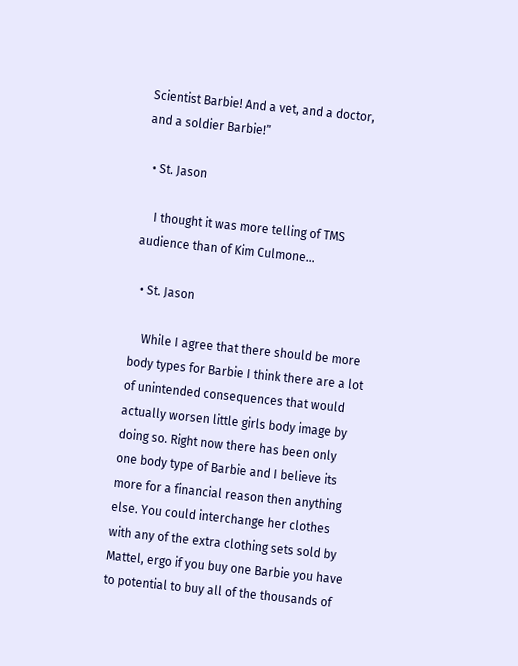Scientist Barbie! And a vet, and a doctor, and a soldier Barbie!”

  • St. Jason

    I thought it was more telling of TMS audience than of Kim Culmone…

  • St. Jason

    While I agree that there should be more body types for Barbie I think there are a lot of unintended consequences that would actually worsen little girls body image by doing so. Right now there has been only one body type of Barbie and I believe its more for a financial reason then anything else. You could interchange her clothes with any of the extra clothing sets sold by Mattel, ergo if you buy one Barbie you have to potential to buy all of the thousands of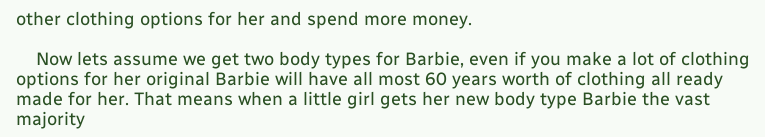other clothing options for her and spend more money.

    Now lets assume we get two body types for Barbie, even if you make a lot of clothing options for her original Barbie will have all most 60 years worth of clothing all ready made for her. That means when a little girl gets her new body type Barbie the vast majority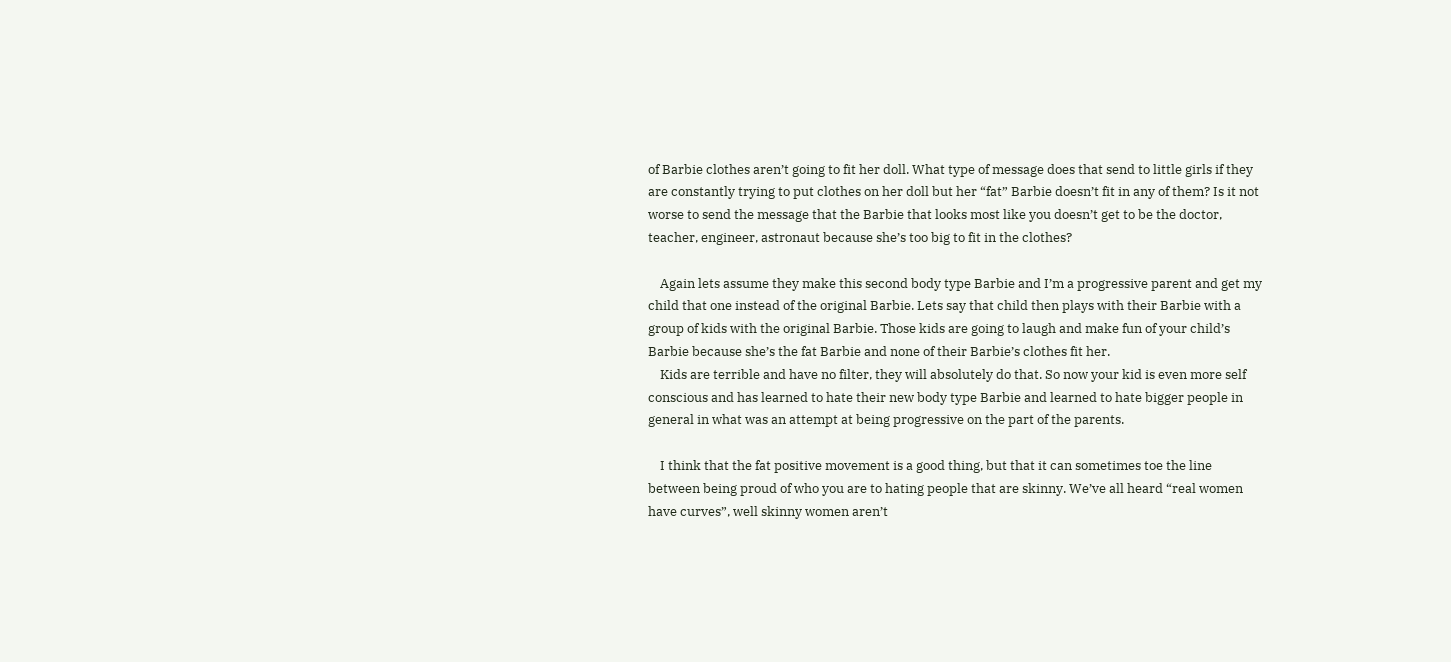of Barbie clothes aren’t going to fit her doll. What type of message does that send to little girls if they are constantly trying to put clothes on her doll but her “fat” Barbie doesn’t fit in any of them? Is it not worse to send the message that the Barbie that looks most like you doesn’t get to be the doctor, teacher, engineer, astronaut because she’s too big to fit in the clothes?

    Again lets assume they make this second body type Barbie and I’m a progressive parent and get my child that one instead of the original Barbie. Lets say that child then plays with their Barbie with a group of kids with the original Barbie. Those kids are going to laugh and make fun of your child’s Barbie because she’s the fat Barbie and none of their Barbie’s clothes fit her.
    Kids are terrible and have no filter, they will absolutely do that. So now your kid is even more self conscious and has learned to hate their new body type Barbie and learned to hate bigger people in general in what was an attempt at being progressive on the part of the parents.

    I think that the fat positive movement is a good thing, but that it can sometimes toe the line between being proud of who you are to hating people that are skinny. We’ve all heard “real women have curves”, well skinny women aren’t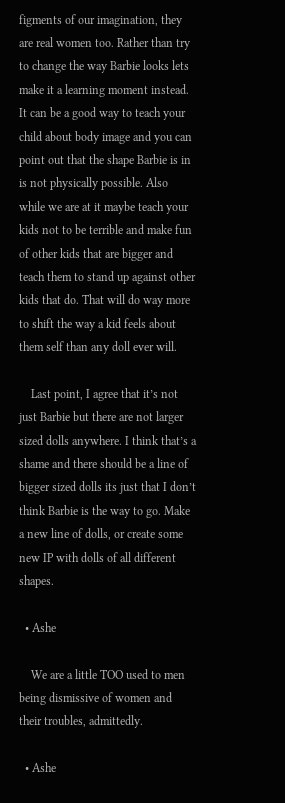figments of our imagination, they are real women too. Rather than try to change the way Barbie looks lets make it a learning moment instead. It can be a good way to teach your child about body image and you can point out that the shape Barbie is in is not physically possible. Also while we are at it maybe teach your kids not to be terrible and make fun of other kids that are bigger and teach them to stand up against other kids that do. That will do way more to shift the way a kid feels about them self than any doll ever will.

    Last point, I agree that it’s not just Barbie but there are not larger sized dolls anywhere. I think that’s a shame and there should be a line of bigger sized dolls its just that I don’t think Barbie is the way to go. Make a new line of dolls, or create some new IP with dolls of all different shapes.

  • Ashe

    We are a little TOO used to men being dismissive of women and their troubles, admittedly.

  • Ashe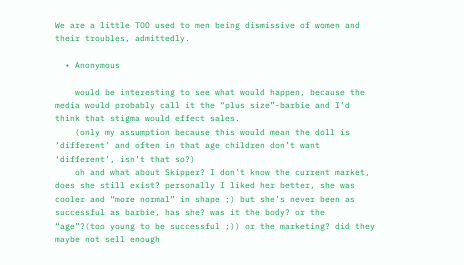We are a little TOO used to men being dismissive of women and their troubles, admittedly.

  • Anonymous

    would be interesting to see what would happen, because the media would probably call it the “plus size”-barbie and I’d think that stigma would effect sales.
    (only my assumption because this would mean the doll is ‘different’ and often in that age children don’t want ‘different’, isn’t that so?)
    oh and what about Skipper? I don’t know the current market, does she still exist? personally I liked her better, she was cooler and “more normal” in shape ;) but she’s never been as successful as barbie, has she? was it the body? or the “age”?(too young to be successful ;)) or the marketing? did they maybe not sell enough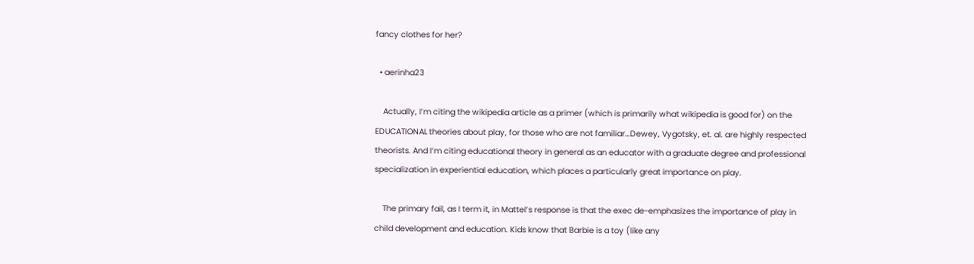fancy clothes for her?

  • aerinha23

    Actually, I’m citing the wikipedia article as a primer (which is primarily what wikipedia is good for) on the EDUCATIONAL theories about play, for those who are not familiar…Dewey, Vygotsky, et. al. are highly respected theorists. And I’m citing educational theory in general as an educator with a graduate degree and professional specialization in experiential education, which places a particularly great importance on play.

    The primary fail, as I term it, in Mattel’s response is that the exec de-emphasizes the importance of play in child development and education. Kids know that Barbie is a toy (like any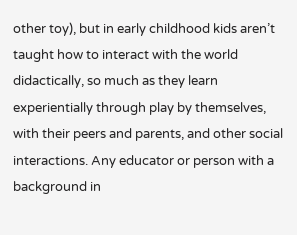other toy), but in early childhood kids aren’t taught how to interact with the world didactically, so much as they learn experientially through play by themselves, with their peers and parents, and other social interactions. Any educator or person with a background in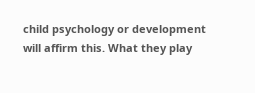child psychology or development will affirm this. What they play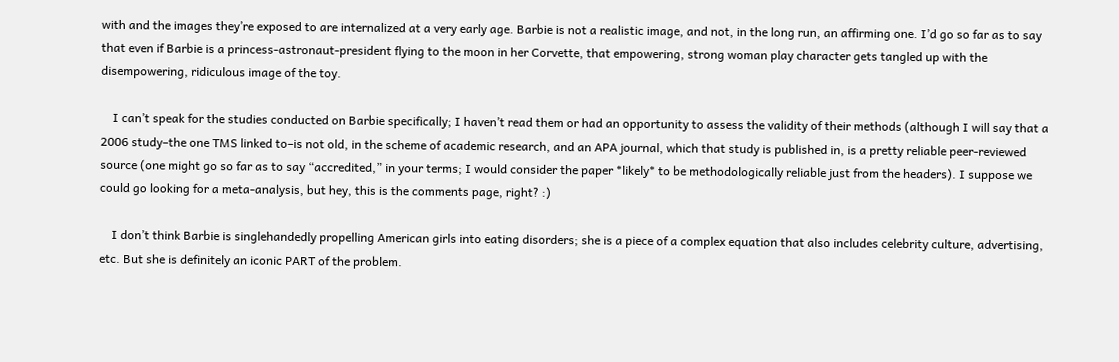with and the images they’re exposed to are internalized at a very early age. Barbie is not a realistic image, and not, in the long run, an affirming one. I’d go so far as to say that even if Barbie is a princess-astronaut-president flying to the moon in her Corvette, that empowering, strong woman play character gets tangled up with the disempowering, ridiculous image of the toy.

    I can’t speak for the studies conducted on Barbie specifically; I haven’t read them or had an opportunity to assess the validity of their methods (although I will say that a 2006 study–the one TMS linked to–is not old, in the scheme of academic research, and an APA journal, which that study is published in, is a pretty reliable peer-reviewed source (one might go so far as to say “accredited,” in your terms; I would consider the paper *likely* to be methodologically reliable just from the headers). I suppose we could go looking for a meta-analysis, but hey, this is the comments page, right? :)

    I don’t think Barbie is singlehandedly propelling American girls into eating disorders; she is a piece of a complex equation that also includes celebrity culture, advertising, etc. But she is definitely an iconic PART of the problem.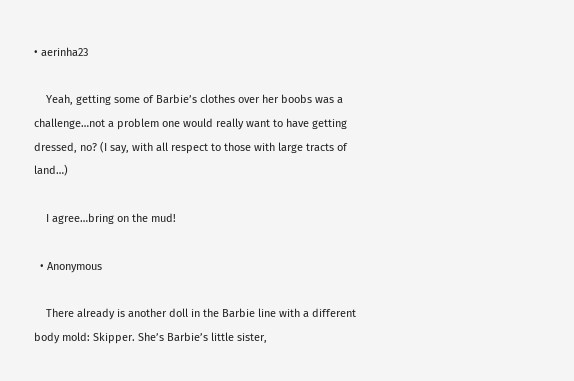• aerinha23

    Yeah, getting some of Barbie’s clothes over her boobs was a challenge…not a problem one would really want to have getting dressed, no? (I say, with all respect to those with large tracts of land…)

    I agree…bring on the mud!

  • Anonymous

    There already is another doll in the Barbie line with a different body mold: Skipper. She’s Barbie’s little sister,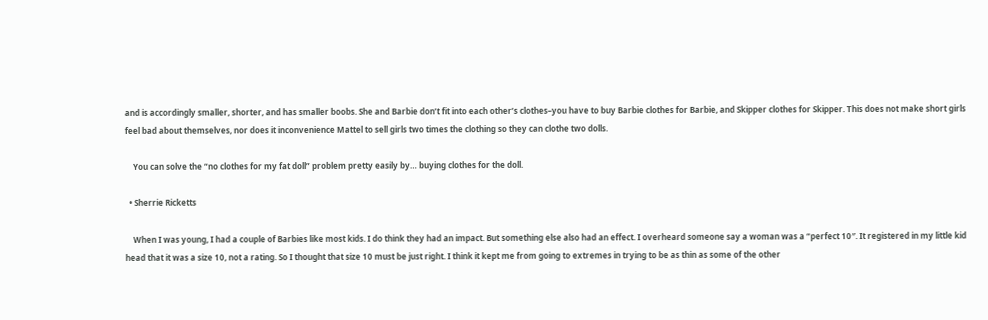and is accordingly smaller, shorter, and has smaller boobs. She and Barbie don’t fit into each other’s clothes–you have to buy Barbie clothes for Barbie, and Skipper clothes for Skipper. This does not make short girls feel bad about themselves, nor does it inconvenience Mattel to sell girls two times the clothing so they can clothe two dolls.

    You can solve the “no clothes for my fat doll” problem pretty easily by… buying clothes for the doll.

  • Sherrie Ricketts

    When I was young, I had a couple of Barbies like most kids. I do think they had an impact. But something else also had an effect. I overheard someone say a woman was a “perfect 10″. It registered in my little kid head that it was a size 10, not a rating. So I thought that size 10 must be just right. I think it kept me from going to extremes in trying to be as thin as some of the other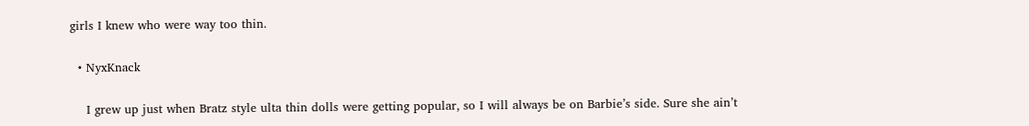girls I knew who were way too thin.

  • NyxKnack

    I grew up just when Bratz style ulta thin dolls were getting popular, so I will always be on Barbie’s side. Sure she ain’t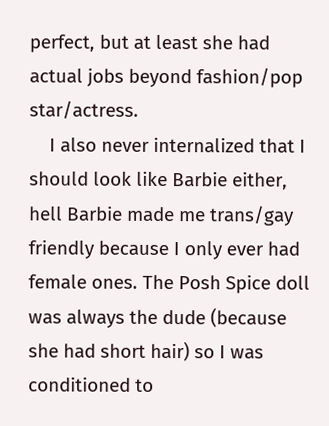perfect, but at least she had actual jobs beyond fashion/pop star/actress.
    I also never internalized that I should look like Barbie either, hell Barbie made me trans/gay friendly because I only ever had female ones. The Posh Spice doll was always the dude (because she had short hair) so I was conditioned to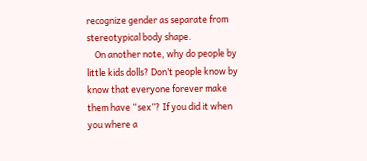recognize gender as separate from stereotypical body shape.
    On another note, why do people by little kids dolls? Don’t people know by know that everyone forever make them have “sex”? If you did it when you where a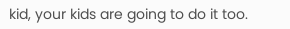kid, your kids are going to do it too.